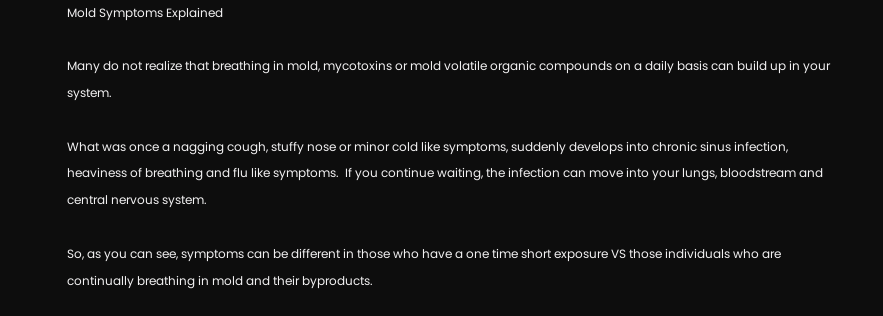Mold Symptoms Explained

Many do not realize that breathing in mold, mycotoxins or mold volatile organic compounds on a daily basis can build up in your system.

What was once a nagging cough, stuffy nose or minor cold like symptoms, suddenly develops into chronic sinus infection, heaviness of breathing and flu like symptoms.  If you continue waiting, the infection can move into your lungs, bloodstream and central nervous system.

So, as you can see, symptoms can be different in those who have a one time short exposure VS those individuals who are continually breathing in mold and their byproducts.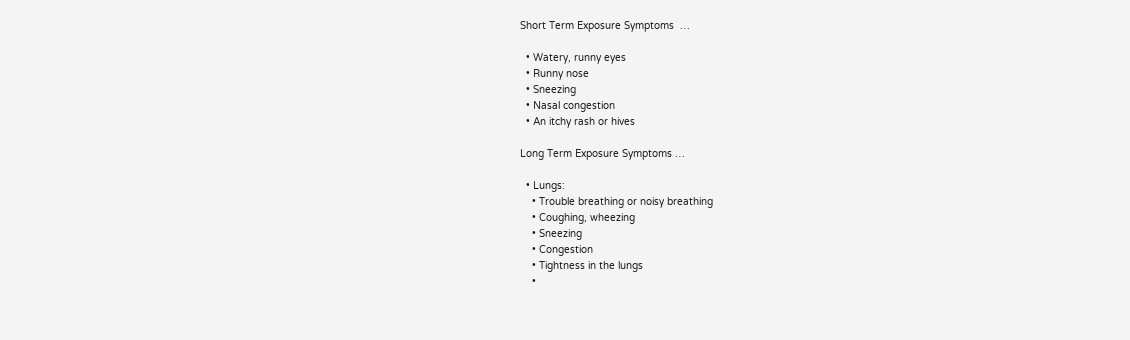Short Term Exposure Symptoms  …

  • Watery, runny eyes
  • Runny nose
  • Sneezing
  • Nasal congestion
  • An itchy rash or hives

Long Term Exposure Symptoms …

  • Lungs:
    • Trouble breathing or noisy breathing
    • Coughing, wheezing
    • Sneezing
    • Congestion
    • Tightness in the lungs
    •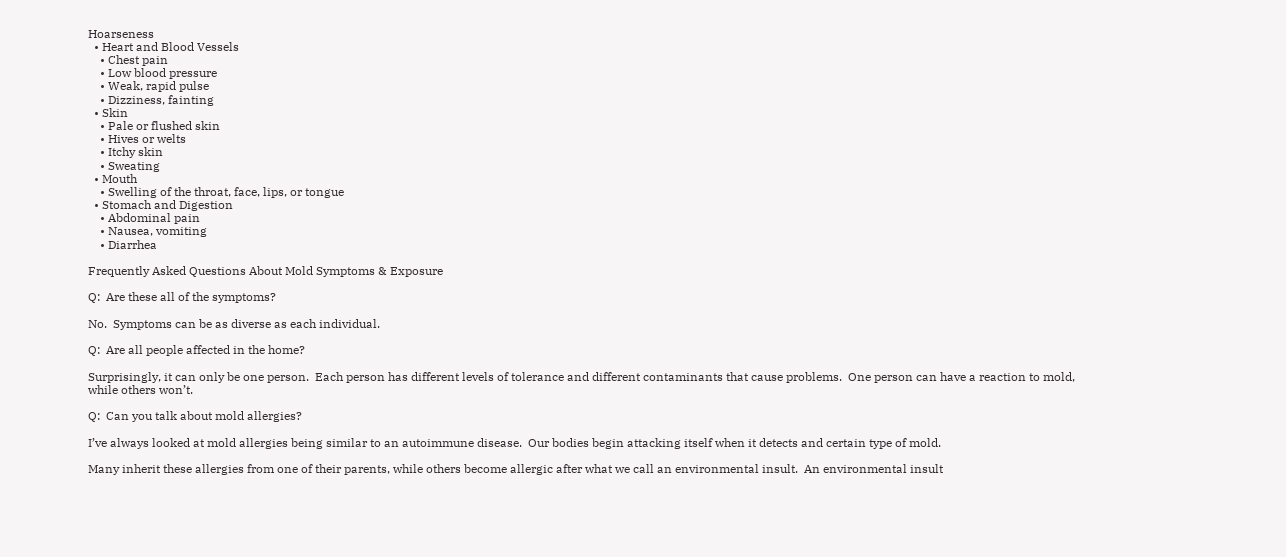Hoarseness
  • Heart and Blood Vessels
    • Chest pain
    • Low blood pressure
    • Weak, rapid pulse
    • Dizziness, fainting
  • Skin
    • Pale or flushed skin
    • Hives or welts
    • Itchy skin
    • Sweating
  • Mouth
    • Swelling of the throat, face, lips, or tongue
  • Stomach and Digestion
    • Abdominal pain
    • Nausea, vomiting
    • Diarrhea

Frequently Asked Questions About Mold Symptoms & Exposure

Q:  Are these all of the symptoms?

No.  Symptoms can be as diverse as each individual.

Q:  Are all people affected in the home?

Surprisingly, it can only be one person.  Each person has different levels of tolerance and different contaminants that cause problems.  One person can have a reaction to mold, while others won’t.

Q:  Can you talk about mold allergies?

I’ve always looked at mold allergies being similar to an autoimmune disease.  Our bodies begin attacking itself when it detects and certain type of mold.

Many inherit these allergies from one of their parents, while others become allergic after what we call an environmental insult.  An environmental insult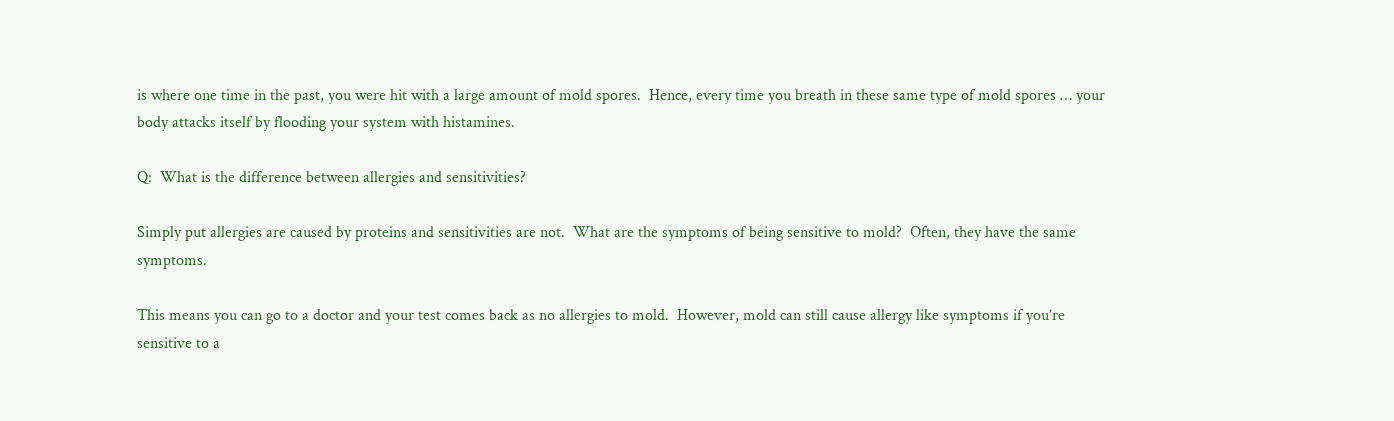is where one time in the past, you were hit with a large amount of mold spores.  Hence, every time you breath in these same type of mold spores … your body attacks itself by flooding your system with histamines.

Q:  What is the difference between allergies and sensitivities?

Simply put allergies are caused by proteins and sensitivities are not.  What are the symptoms of being sensitive to mold?  Often, they have the same symptoms.

This means you can go to a doctor and your test comes back as no allergies to mold.  However, mold can still cause allergy like symptoms if you’re sensitive to a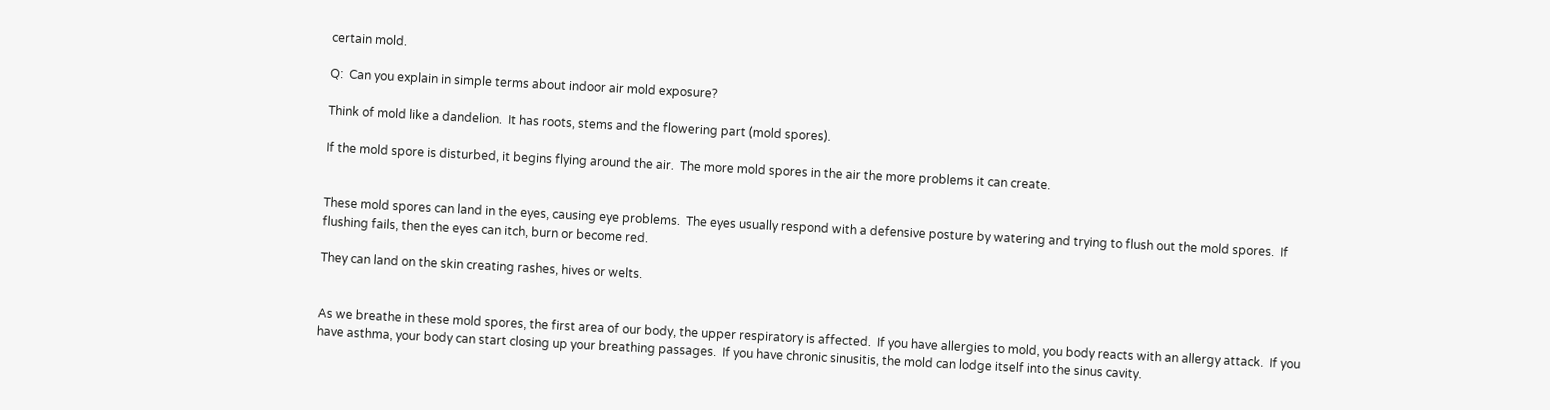certain mold.

Q:  Can you explain in simple terms about indoor air mold exposure?

Think of mold like a dandelion.  It has roots, stems and the flowering part (mold spores).

If the mold spore is disturbed, it begins flying around the air.  The more mold spores in the air the more problems it can create.


These mold spores can land in the eyes, causing eye problems.  The eyes usually respond with a defensive posture by watering and trying to flush out the mold spores.  If flushing fails, then the eyes can itch, burn or become red.

They can land on the skin creating rashes, hives or welts.


As we breathe in these mold spores, the first area of our body, the upper respiratory is affected.  If you have allergies to mold, you body reacts with an allergy attack.  If you have asthma, your body can start closing up your breathing passages.  If you have chronic sinusitis, the mold can lodge itself into the sinus cavity.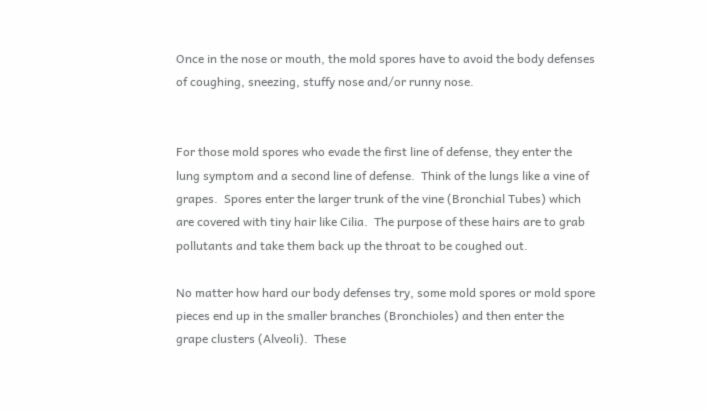Once in the nose or mouth, the mold spores have to avoid the body defenses of coughing, sneezing, stuffy nose and/or runny nose.


For those mold spores who evade the first line of defense, they enter the lung symptom and a second line of defense.  Think of the lungs like a vine of grapes.  Spores enter the larger trunk of the vine (Bronchial Tubes) which are covered with tiny hair like Cilia.  The purpose of these hairs are to grab pollutants and take them back up the throat to be coughed out.

No matter how hard our body defenses try, some mold spores or mold spore pieces end up in the smaller branches (Bronchioles) and then enter the grape clusters (Alveoli).  These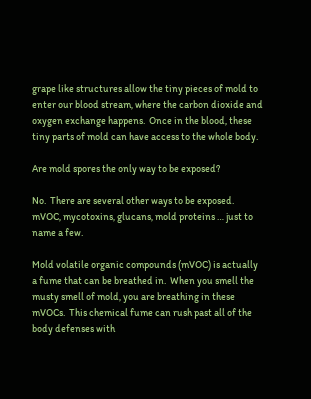grape like structures allow the tiny pieces of mold to enter our blood stream, where the carbon dioxide and oxygen exchange happens.  Once in the blood, these tiny parts of mold can have access to the whole body.

Are mold spores the only way to be exposed?

No.  There are several other ways to be exposed.  mVOC, mycotoxins, glucans, mold proteins … just to name a few.

Mold volatile organic compounds (mVOC) is actually a fume that can be breathed in.  When you smell the musty smell of mold, you are breathing in these mVOCs.  This chemical fume can rush past all of the body defenses with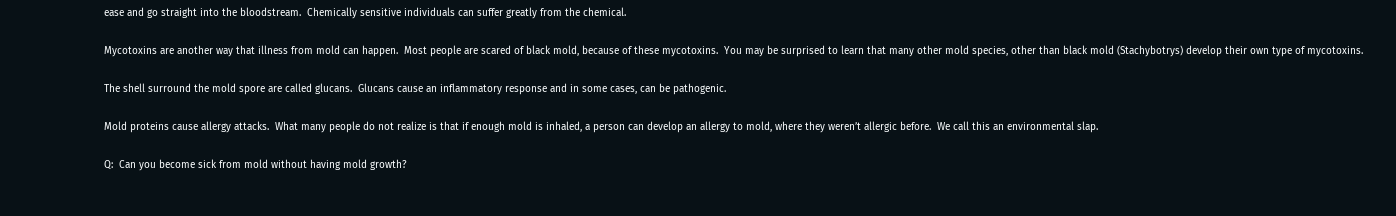ease and go straight into the bloodstream.  Chemically sensitive individuals can suffer greatly from the chemical.

Mycotoxins are another way that illness from mold can happen.  Most people are scared of black mold, because of these mycotoxins.  You may be surprised to learn that many other mold species, other than black mold (Stachybotrys) develop their own type of mycotoxins.

The shell surround the mold spore are called glucans.  Glucans cause an inflammatory response and in some cases, can be pathogenic.

Mold proteins cause allergy attacks.  What many people do not realize is that if enough mold is inhaled, a person can develop an allergy to mold, where they weren’t allergic before.  We call this an environmental slap.

Q:  Can you become sick from mold without having mold growth?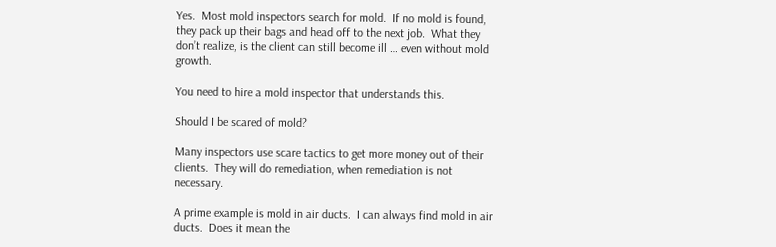Yes.  Most mold inspectors search for mold.  If no mold is found, they pack up their bags and head off to the next job.  What they don’t realize, is the client can still become ill … even without mold growth.

You need to hire a mold inspector that understands this.

Should I be scared of mold?

Many inspectors use scare tactics to get more money out of their clients.  They will do remediation, when remediation is not necessary.

A prime example is mold in air ducts.  I can always find mold in air ducts.  Does it mean the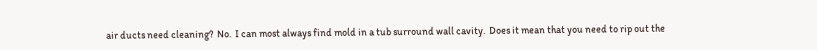air ducts need cleaning?  No.  I can most always find mold in a tub surround wall cavity.  Does it mean that you need to rip out the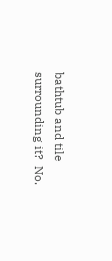bathtub and tile surrounding it?  No.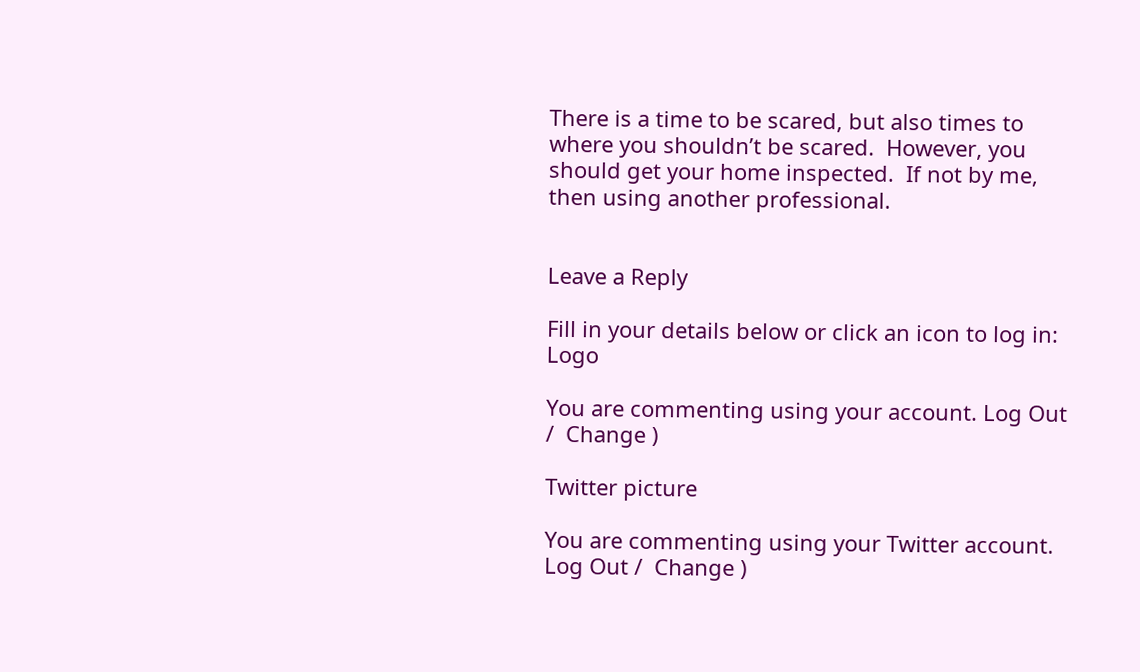There is a time to be scared, but also times to where you shouldn’t be scared.  However, you should get your home inspected.  If not by me, then using another professional.


Leave a Reply

Fill in your details below or click an icon to log in: Logo

You are commenting using your account. Log Out /  Change )

Twitter picture

You are commenting using your Twitter account. Log Out /  Change )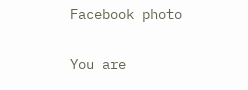Facebook photo

You are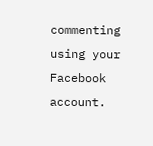commenting using your Facebook account.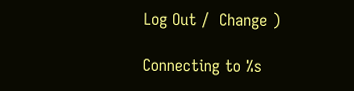Log Out /  Change )

Connecting to %s